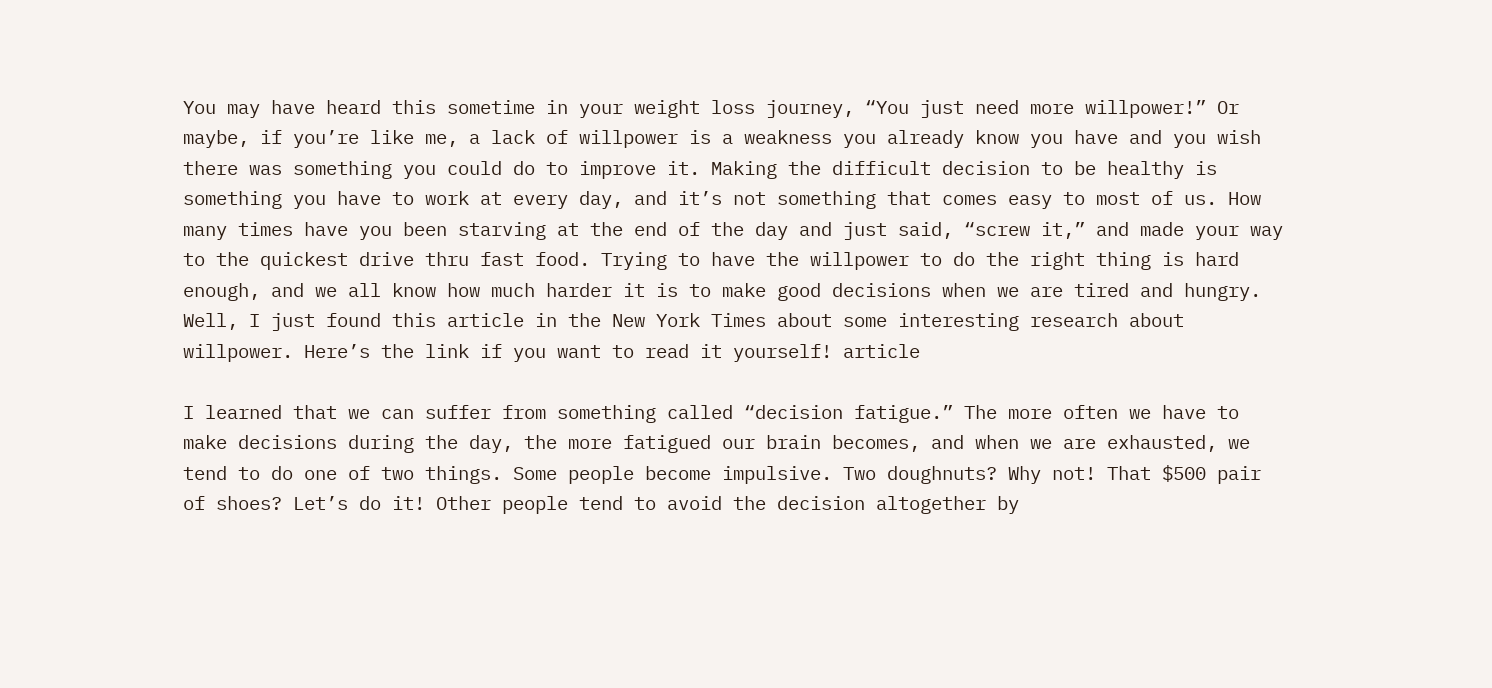You may have heard this sometime in your weight loss journey, “You just need more willpower!” Or maybe, if you’re like me, a lack of willpower is a weakness you already know you have and you wish there was something you could do to improve it. Making the difficult decision to be healthy is something you have to work at every day, and it’s not something that comes easy to most of us. How many times have you been starving at the end of the day and just said, “screw it,” and made your way to the quickest drive thru fast food. Trying to have the willpower to do the right thing is hard enough, and we all know how much harder it is to make good decisions when we are tired and hungry. Well, I just found this article in the New York Times about some interesting research about willpower. Here’s the link if you want to read it yourself! article

I learned that we can suffer from something called “decision fatigue.” The more often we have to make decisions during the day, the more fatigued our brain becomes, and when we are exhausted, we tend to do one of two things. Some people become impulsive. Two doughnuts? Why not! That $500 pair of shoes? Let’s do it! Other people tend to avoid the decision altogether by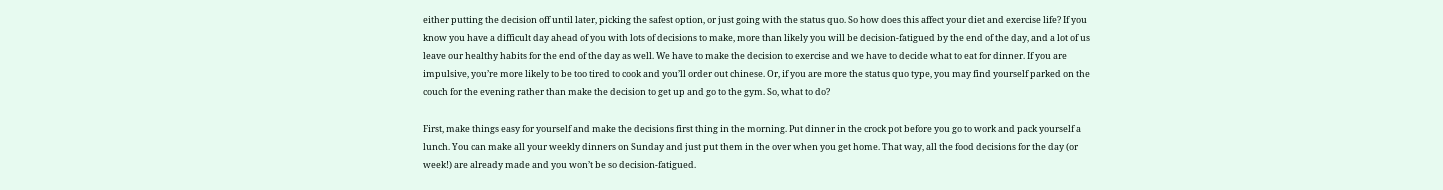either putting the decision off until later, picking the safest option, or just going with the status quo. So how does this affect your diet and exercise life? If you know you have a difficult day ahead of you with lots of decisions to make, more than likely you will be decision-fatigued by the end of the day, and a lot of us leave our healthy habits for the end of the day as well. We have to make the decision to exercise and we have to decide what to eat for dinner. If you are impulsive, you’re more likely to be too tired to cook and you’ll order out chinese. Or, if you are more the status quo type, you may find yourself parked on the couch for the evening rather than make the decision to get up and go to the gym. So, what to do?

First, make things easy for yourself and make the decisions first thing in the morning. Put dinner in the crock pot before you go to work and pack yourself a lunch. You can make all your weekly dinners on Sunday and just put them in the over when you get home. That way, all the food decisions for the day (or week!) are already made and you won’t be so decision-fatigued.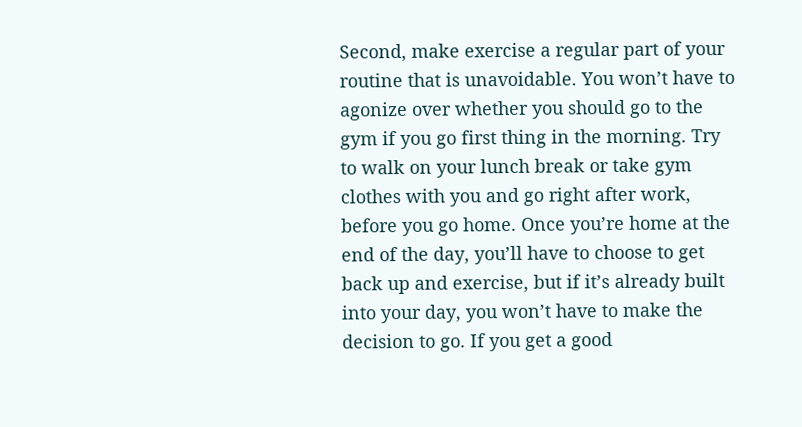Second, make exercise a regular part of your routine that is unavoidable. You won’t have to agonize over whether you should go to the gym if you go first thing in the morning. Try to walk on your lunch break or take gym clothes with you and go right after work, before you go home. Once you’re home at the end of the day, you’ll have to choose to get back up and exercise, but if it’s already built into your day, you won’t have to make the decision to go. If you get a good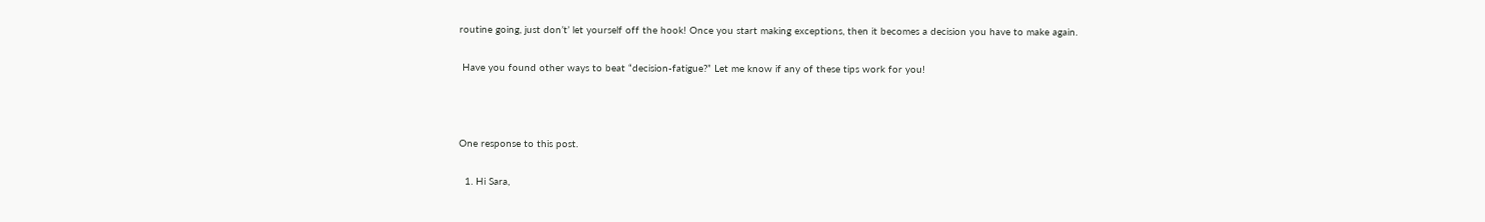routine going, just don’t’ let yourself off the hook! Once you start making exceptions, then it becomes a decision you have to make again.

 Have you found other ways to beat “decision-fatigue?” Let me know if any of these tips work for you!



One response to this post.

  1. Hi Sara,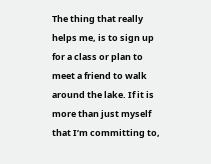The thing that really helps me, is to sign up for a class or plan to meet a friend to walk around the lake. If it is more than just myself that I’m committing to,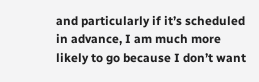and particularly if it’s scheduled in advance, I am much more likely to go because I don’t want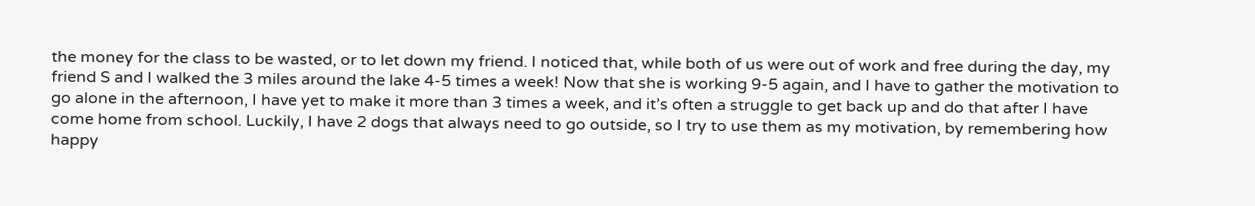the money for the class to be wasted, or to let down my friend. I noticed that, while both of us were out of work and free during the day, my friend S and I walked the 3 miles around the lake 4-5 times a week! Now that she is working 9-5 again, and I have to gather the motivation to go alone in the afternoon, I have yet to make it more than 3 times a week, and it’s often a struggle to get back up and do that after I have come home from school. Luckily, I have 2 dogs that always need to go outside, so I try to use them as my motivation, by remembering how happy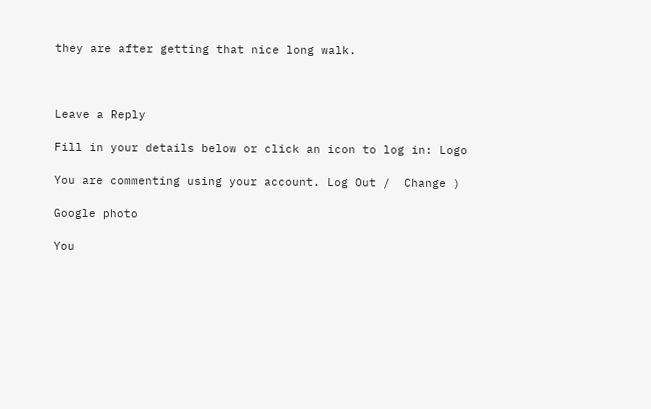they are after getting that nice long walk.



Leave a Reply

Fill in your details below or click an icon to log in: Logo

You are commenting using your account. Log Out /  Change )

Google photo

You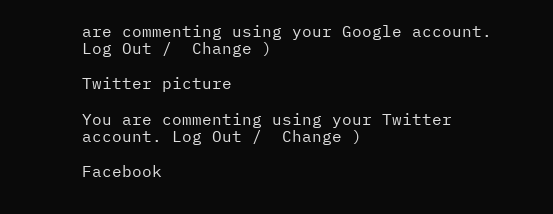are commenting using your Google account. Log Out /  Change )

Twitter picture

You are commenting using your Twitter account. Log Out /  Change )

Facebook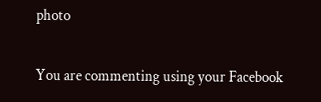photo

You are commenting using your Facebook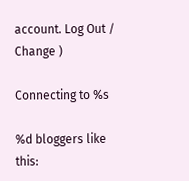account. Log Out /  Change )

Connecting to %s

%d bloggers like this: